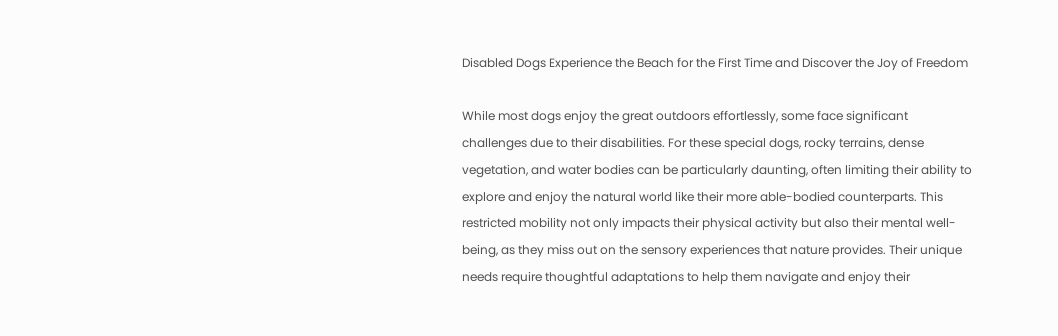Disabled Dogs Experience the Beach for the First Time and Discover the Joy of Freedom

While most dogs enjoy the great outdoors effortlessly, some face significant challenges due to their disabilities. For these special dogs, rocky terrains, dense vegetation, and water bodies can be particularly daunting, often limiting their ability to explore and enjoy the natural world like their more able-bodied counterparts. This restricted mobility not only impacts their physical activity but also their mental well-being, as they miss out on the sensory experiences that nature provides. Their unique needs require thoughtful adaptations to help them navigate and enjoy their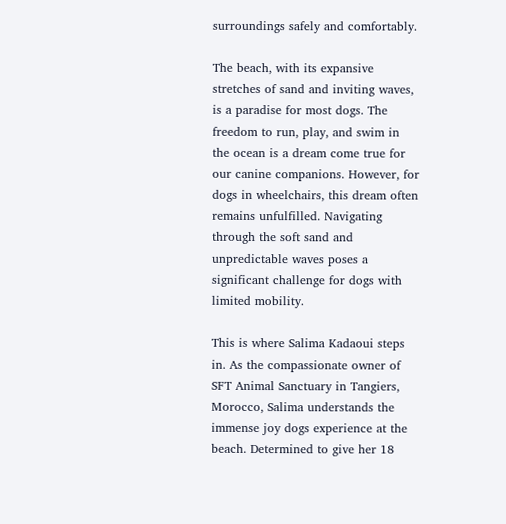surroundings safely and comfortably.

The beach, with its expansive stretches of sand and inviting waves, is a paradise for most dogs. The freedom to run, play, and swim in the ocean is a dream come true for our canine companions. However, for dogs in wheelchairs, this dream often remains unfulfilled. Navigating through the soft sand and unpredictable waves poses a significant challenge for dogs with limited mobility.

This is where Salima Kadaoui steps in. As the compassionate owner of SFT Animal Sanctuary in Tangiers, Morocco, Salima understands the immense joy dogs experience at the beach. Determined to give her 18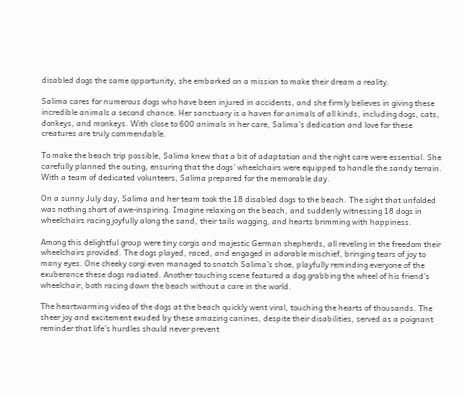disabled dogs the same opportunity, she embarked on a mission to make their dream a reality.

Salima cares for numerous dogs who have been injured in accidents, and she firmly believes in giving these incredible animals a second chance. Her sanctuary is a haven for animals of all kinds, including dogs, cats, donkeys, and monkeys. With close to 600 animals in her care, Salima’s dedication and love for these creatures are truly commendable.

To make the beach trip possible, Salima knew that a bit of adaptation and the right care were essential. She carefully planned the outing, ensuring that the dogs’ wheelchairs were equipped to handle the sandy terrain. With a team of dedicated volunteers, Salima prepared for the memorable day.

On a sunny July day, Salima and her team took the 18 disabled dogs to the beach. The sight that unfolded was nothing short of awe-inspiring. Imagine relaxing on the beach, and suddenly witnessing 18 dogs in wheelchairs racing joyfully along the sand, their tails wagging, and hearts brimming with happiness.

Among this delightful group were tiny corgis and majestic German shepherds, all reveling in the freedom their wheelchairs provided. The dogs played, raced, and engaged in adorable mischief, bringing tears of joy to many eyes. One cheeky corgi even managed to snatch Salima’s shoe, playfully reminding everyone of the exuberance these dogs radiated. Another touching scene featured a dog grabbing the wheel of his friend’s wheelchair, both racing down the beach without a care in the world.

The heartwarming video of the dogs at the beach quickly went viral, touching the hearts of thousands. The sheer joy and excitement exuded by these amazing canines, despite their disabilities, served as a poignant reminder that life’s hurdles should never prevent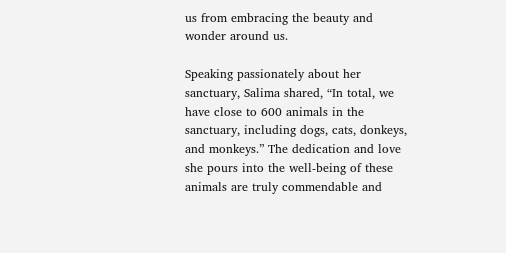us from embracing the beauty and wonder around us.

Speaking passionately about her sanctuary, Salima shared, “In total, we have close to 600 animals in the sanctuary, including dogs, cats, donkeys, and monkeys.” The dedication and love she pours into the well-being of these animals are truly commendable and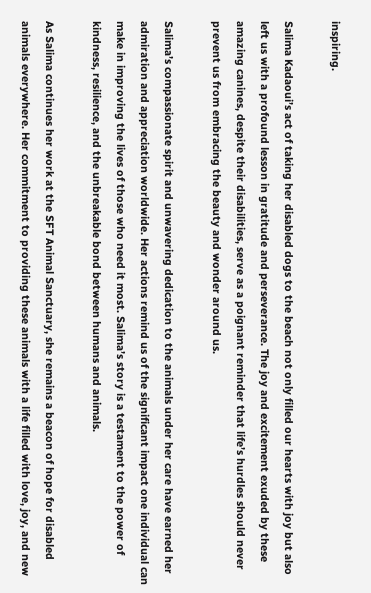inspiring.

Salima Kadaoui’s act of taking her disabled dogs to the beach not only filled our hearts with joy but also left us with a profound lesson in gratitude and perseverance. The joy and excitement exuded by these amazing canines, despite their disabilities, serve as a poignant reminder that life’s hurdles should never prevent us from embracing the beauty and wonder around us.

Salima’s compassionate spirit and unwavering dedication to the animals under her care have earned her admiration and appreciation worldwide. Her actions remind us of the significant impact one individual can make in improving the lives of those who need it most. Salima’s story is a testament to the power of kindness, resilience, and the unbreakable bond between humans and animals.

As Salima continues her work at the SFT Animal Sanctuary, she remains a beacon of hope for disabled animals everywhere. Her commitment to providing these animals with a life filled with love, joy, and new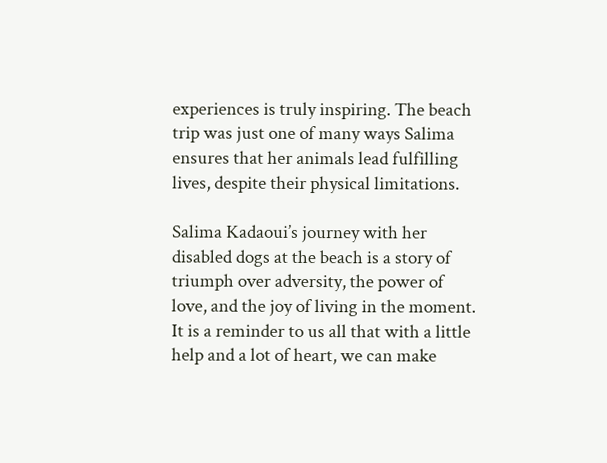experiences is truly inspiring. The beach trip was just one of many ways Salima ensures that her animals lead fulfilling lives, despite their physical limitations.

Salima Kadaoui’s journey with her disabled dogs at the beach is a story of triumph over adversity, the power of love, and the joy of living in the moment. It is a reminder to us all that with a little help and a lot of heart, we can make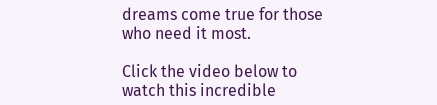dreams come true for those who need it most.

Click the video below to watch this incredible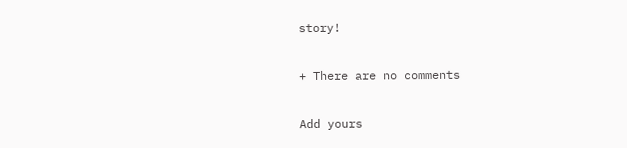story!

+ There are no comments

Add yours